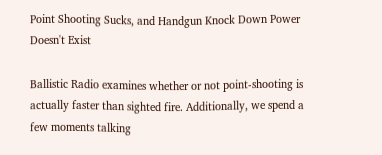Point Shooting Sucks, and Handgun Knock Down Power Doesn't Exist

Ballistic Radio examines whether or not point-shooting is actually faster than sighted fire. Additionally, we spend a few moments talking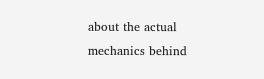about the actual mechanics behind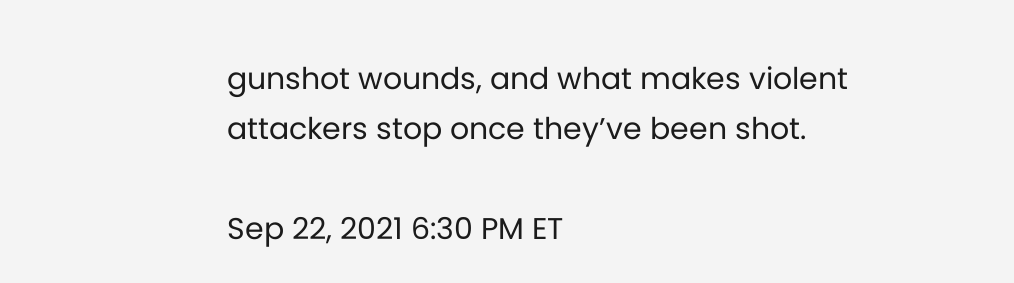gunshot wounds, and what makes violent attackers stop once they’ve been shot.

Sep 22, 2021 6:30 PM ET